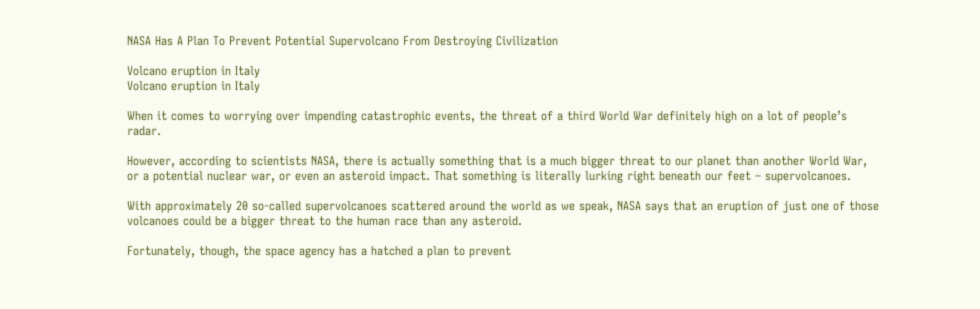NASA Has A Plan To Prevent Potential Supervolcano From Destroying Civilization

Volcano eruption in Italy
Volcano eruption in Italy

When it comes to worrying over impending catastrophic events, the threat of a third World War definitely high on a lot of people’s radar.

However, according to scientists NASA, there is actually something that is a much bigger threat to our planet than another World War, or a potential nuclear war, or even an asteroid impact. That something is literally lurking right beneath our feet – supervolcanoes.

With approximately 20 so-called supervolcanoes scattered around the world as we speak, NASA says that an eruption of just one of those volcanoes could be a bigger threat to the human race than any asteroid.

Fortunately, though, the space agency has a hatched a plan to prevent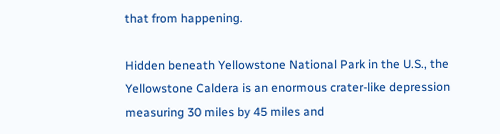that from happening.

Hidden beneath Yellowstone National Park in the U.S., the Yellowstone Caldera is an enormous crater-like depression measuring 30 miles by 45 miles and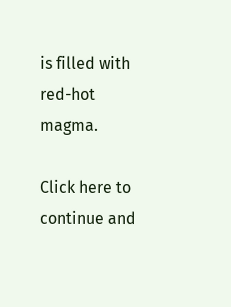is filled with red-hot magma.

Click here to continue and